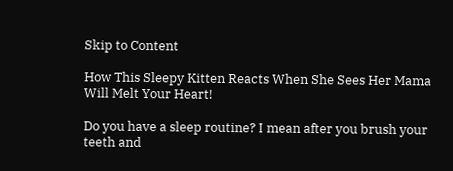Skip to Content

How This Sleepy Kitten Reacts When She Sees Her Mama Will Melt Your Heart!

Do you have a sleep routine? I mean after you brush your teeth and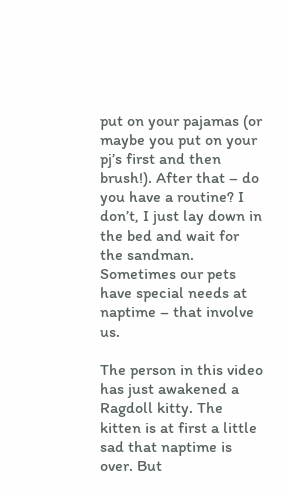put on your pajamas (or maybe you put on your pj’s first and then brush!). After that – do you have a routine? I don’t, I just lay down in the bed and wait for the sandman. Sometimes our pets have special needs at naptime – that involve us.

The person in this video has just awakened a Ragdoll kitty. The kitten is at first a little sad that naptime is over. But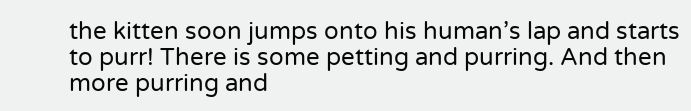the kitten soon jumps onto his human’s lap and starts to purr! There is some petting and purring. And then more purring and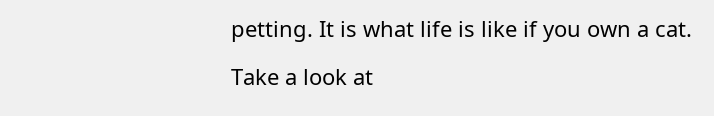petting. It is what life is like if you own a cat.

Take a look at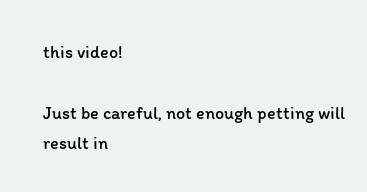this video!

Just be careful, not enough petting will result in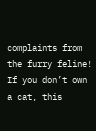complaints from the furry feline! If you don’t own a cat, this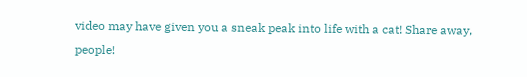video may have given you a sneak peak into life with a cat! Share away, people!